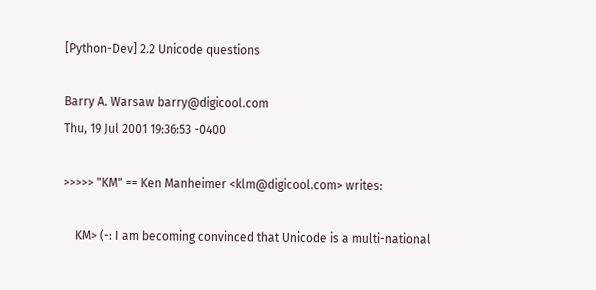[Python-Dev] 2.2 Unicode questions

Barry A. Warsaw barry@digicool.com
Thu, 19 Jul 2001 19:36:53 -0400

>>>>> "KM" == Ken Manheimer <klm@digicool.com> writes:

    KM> (-: I am becoming convinced that Unicode is a multi-national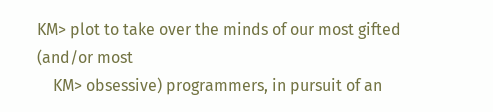KM> plot to take over the minds of our most gifted (and/or most
    KM> obsessive) programmers, in pursuit of an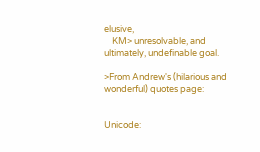elusive,
    KM> unresolvable, and ultimately, undefinable goal.

>From Andrew's (hilarious and wonderful) quotes page:


Unicode: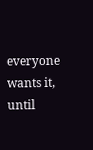everyone wants it, until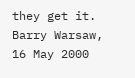they get it.
Barry Warsaw, 16 May 2000